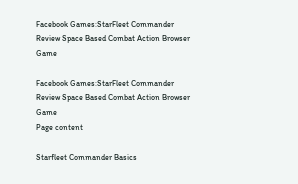Facebook Games:StarFleet Commander Review Space Based Combat Action Browser Game

Facebook Games:StarFleet Commander Review Space Based Combat Action Browser Game
Page content

Starfleet Commander Basics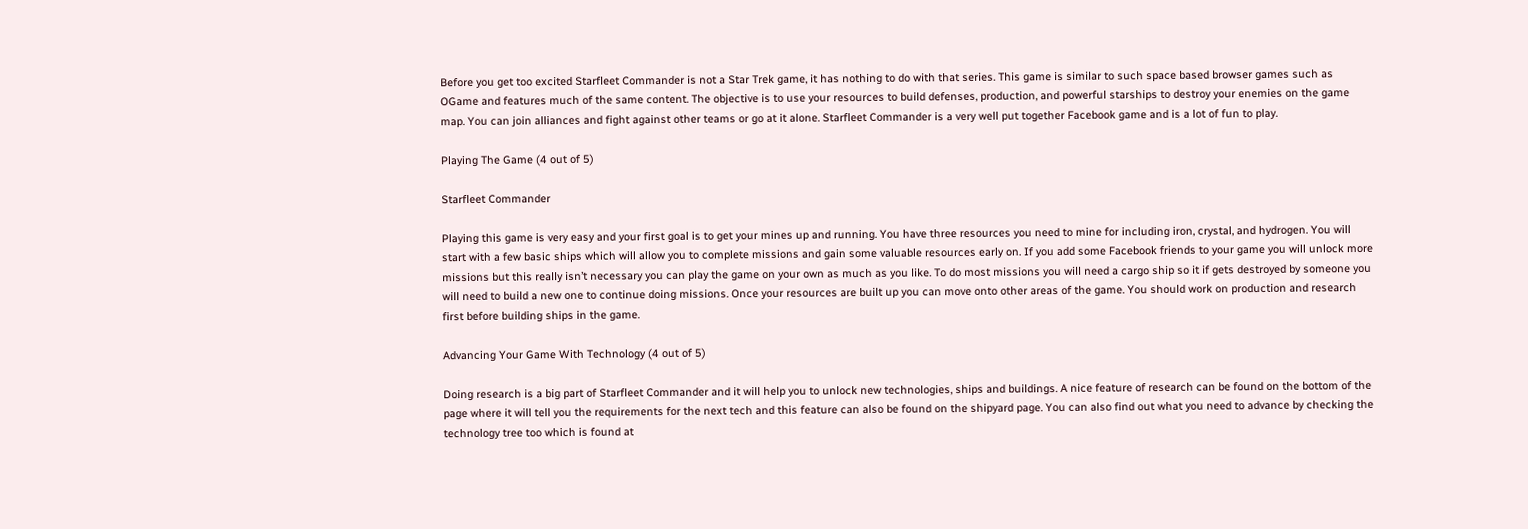Before you get too excited Starfleet Commander is not a Star Trek game, it has nothing to do with that series. This game is similar to such space based browser games such as OGame and features much of the same content. The objective is to use your resources to build defenses, production, and powerful starships to destroy your enemies on the game map. You can join alliances and fight against other teams or go at it alone. Starfleet Commander is a very well put together Facebook game and is a lot of fun to play.

Playing The Game (4 out of 5)

Starfleet Commander

Playing this game is very easy and your first goal is to get your mines up and running. You have three resources you need to mine for including iron, crystal, and hydrogen. You will start with a few basic ships which will allow you to complete missions and gain some valuable resources early on. If you add some Facebook friends to your game you will unlock more missions but this really isn’t necessary you can play the game on your own as much as you like. To do most missions you will need a cargo ship so it if gets destroyed by someone you will need to build a new one to continue doing missions. Once your resources are built up you can move onto other areas of the game. You should work on production and research first before building ships in the game.

Advancing Your Game With Technology (4 out of 5)

Doing research is a big part of Starfleet Commander and it will help you to unlock new technologies, ships and buildings. A nice feature of research can be found on the bottom of the page where it will tell you the requirements for the next tech and this feature can also be found on the shipyard page. You can also find out what you need to advance by checking the technology tree too which is found at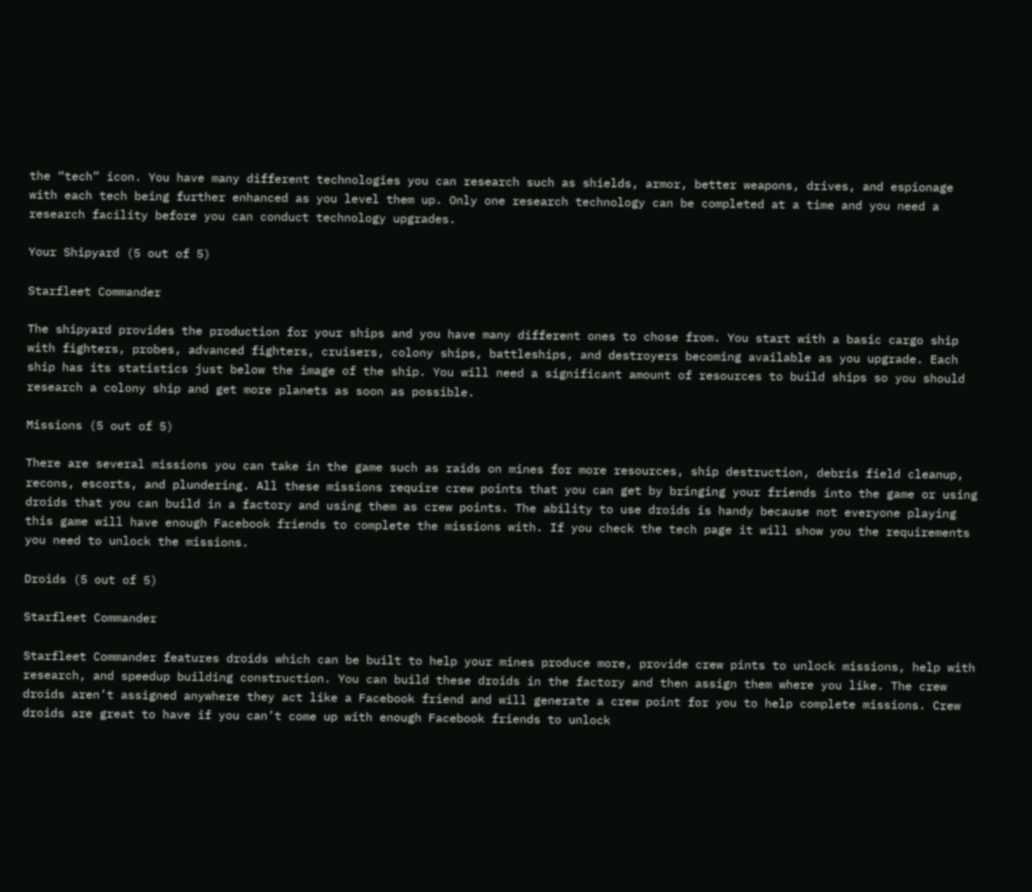the “tech” icon. You have many different technologies you can research such as shields, armor, better weapons, drives, and espionage with each tech being further enhanced as you level them up. Only one research technology can be completed at a time and you need a research facility before you can conduct technology upgrades.

Your Shipyard (5 out of 5)

Starfleet Commander

The shipyard provides the production for your ships and you have many different ones to chose from. You start with a basic cargo ship with fighters, probes, advanced fighters, cruisers, colony ships, battleships, and destroyers becoming available as you upgrade. Each ship has its statistics just below the image of the ship. You will need a significant amount of resources to build ships so you should research a colony ship and get more planets as soon as possible.

Missions (5 out of 5)

There are several missions you can take in the game such as raids on mines for more resources, ship destruction, debris field cleanup, recons, escorts, and plundering. All these missions require crew points that you can get by bringing your friends into the game or using droids that you can build in a factory and using them as crew points. The ability to use droids is handy because not everyone playing this game will have enough Facebook friends to complete the missions with. If you check the tech page it will show you the requirements you need to unlock the missions.

Droids (5 out of 5)

Starfleet Commander

Starfleet Commander features droids which can be built to help your mines produce more, provide crew pints to unlock missions, help with research, and speedup building construction. You can build these droids in the factory and then assign them where you like. The crew droids aren’t assigned anywhere they act like a Facebook friend and will generate a crew point for you to help complete missions. Crew droids are great to have if you can’t come up with enough Facebook friends to unlock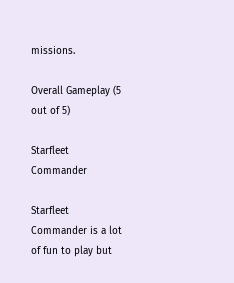missions.

Overall Gameplay (5 out of 5)

Starfleet Commander

Starfleet Commander is a lot of fun to play but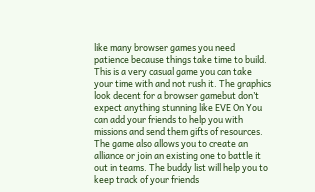like many browser games you need patience because things take time to build. This is a very casual game you can take your time with and not rush it. The graphics look decent for a browser gamebut don’t expect anything stunning like EVE On You can add your friends to help you with missions and send them gifts of resources. The game also allows you to create an alliance or join an existing one to battle it out in teams. The buddy list will help you to keep track of your friends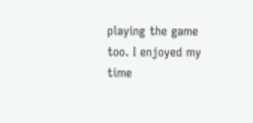playing the game too. I enjoyed my time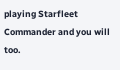playing Starfleet Commander and you will too.